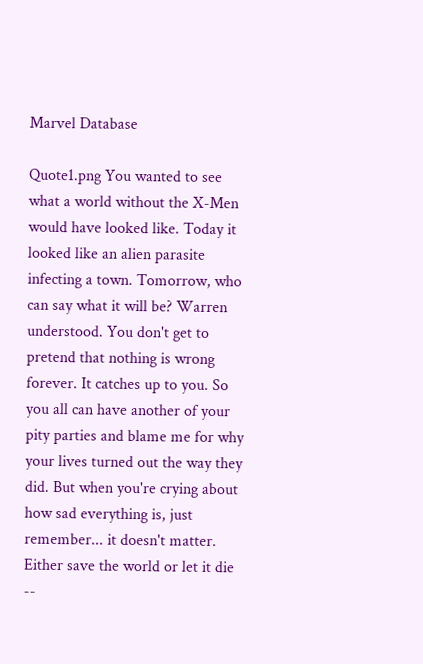Marvel Database

Quote1.png You wanted to see what a world without the X-Men would have looked like. Today it looked like an alien parasite infecting a town. Tomorrow, who can say what it will be? Warren understood. You don't get to pretend that nothing is wrong forever. It catches up to you. So you all can have another of your pity parties and blame me for why your lives turned out the way they did. But when you're crying about how sad everything is, just remember... it doesn't matter. Either save the world or let it die --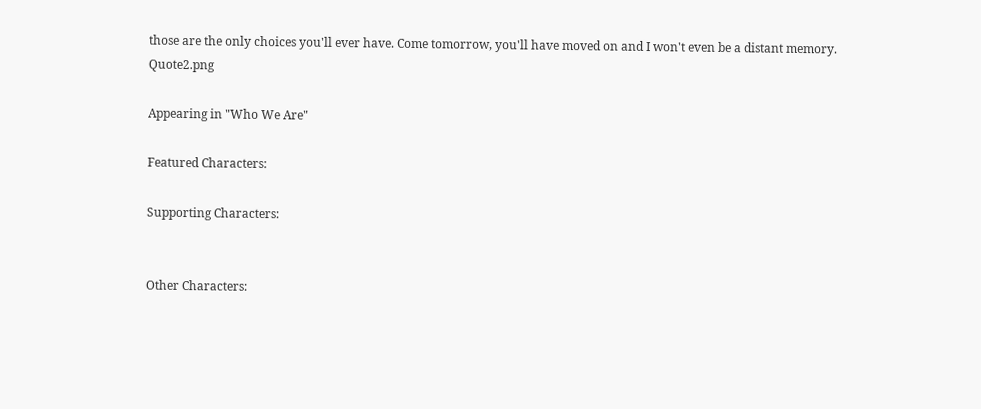those are the only choices you'll ever have. Come tomorrow, you'll have moved on and I won't even be a distant memory. Quote2.png

Appearing in "Who We Are"

Featured Characters:

Supporting Characters:


Other Characters: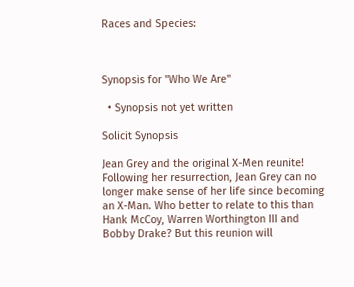Races and Species:



Synopsis for "Who We Are"

  • Synopsis not yet written

Solicit Synopsis

Jean Grey and the original X-Men reunite! Following her resurrection, Jean Grey can no longer make sense of her life since becoming an X-Man. Who better to relate to this than Hank McCoy, Warren Worthington III and Bobby Drake? But this reunion will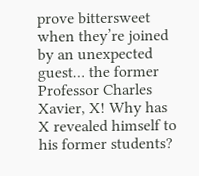prove bittersweet when they’re joined by an unexpected guest… the former Professor Charles Xavier, X! Why has X revealed himself to his former students?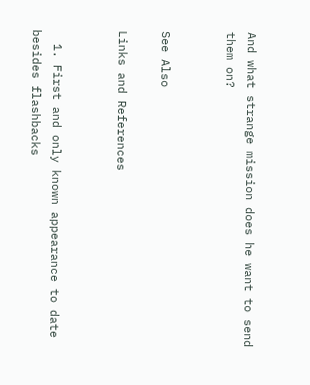And what strange mission does he want to send them on?


See Also

Links and References


  1. First and only known appearance to date besides flashbacks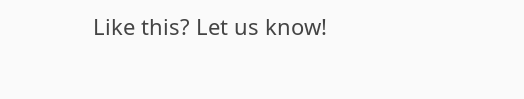Like this? Let us know!